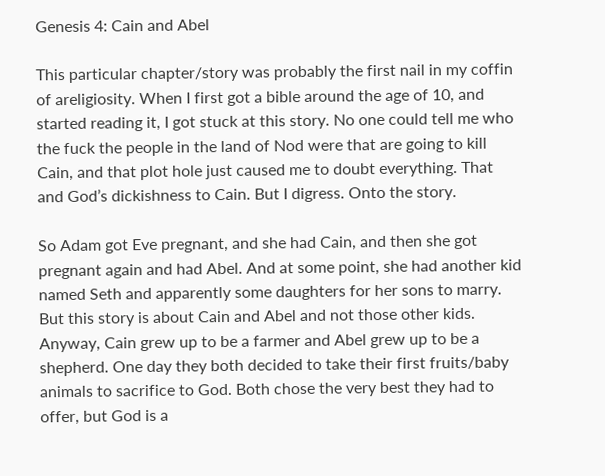Genesis 4: Cain and Abel

This particular chapter/story was probably the first nail in my coffin of areligiosity. When I first got a bible around the age of 10, and started reading it, I got stuck at this story. No one could tell me who the fuck the people in the land of Nod were that are going to kill Cain, and that plot hole just caused me to doubt everything. That and God’s dickishness to Cain. But I digress. Onto the story.

So Adam got Eve pregnant, and she had Cain, and then she got pregnant again and had Abel. And at some point, she had another kid named Seth and apparently some daughters for her sons to marry. But this story is about Cain and Abel and not those other kids. Anyway, Cain grew up to be a farmer and Abel grew up to be a shepherd. One day they both decided to take their first fruits/baby animals to sacrifice to God. Both chose the very best they had to offer, but God is a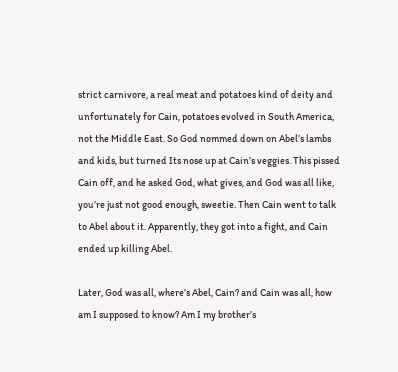strict carnivore, a real meat and potatoes kind of deity and unfortunately for Cain, potatoes evolved in South America, not the Middle East. So God nommed down on Abel’s lambs and kids, but turned Its nose up at Cain’s veggies. This pissed Cain off, and he asked God, what gives, and God was all like, you’re just not good enough, sweetie. Then Cain went to talk to Abel about it. Apparently, they got into a fight, and Cain ended up killing Abel.

Later, God was all, where’s Abel, Cain? and Cain was all, how am I supposed to know? Am I my brother’s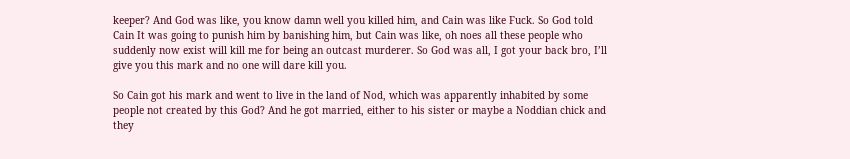keeper? And God was like, you know damn well you killed him, and Cain was like Fuck. So God told Cain It was going to punish him by banishing him, but Cain was like, oh noes all these people who suddenly now exist will kill me for being an outcast murderer. So God was all, I got your back bro, I’ll give you this mark and no one will dare kill you.

So Cain got his mark and went to live in the land of Nod, which was apparently inhabited by some people not created by this God? And he got married, either to his sister or maybe a Noddian chick and they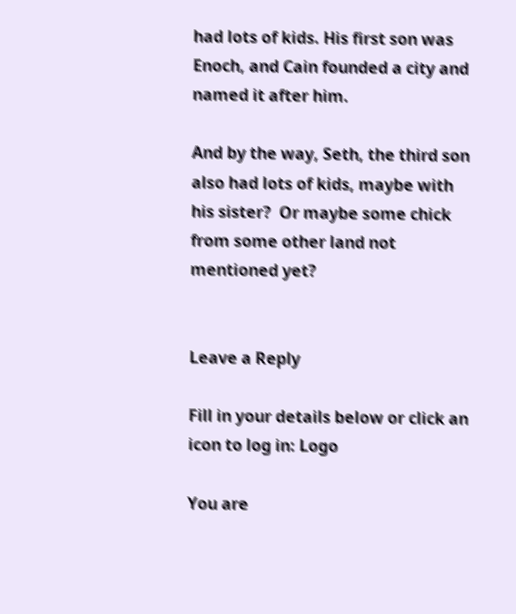had lots of kids. His first son was Enoch, and Cain founded a city and named it after him.

And by the way, Seth, the third son also had lots of kids, maybe with his sister?  Or maybe some chick from some other land not mentioned yet?


Leave a Reply

Fill in your details below or click an icon to log in: Logo

You are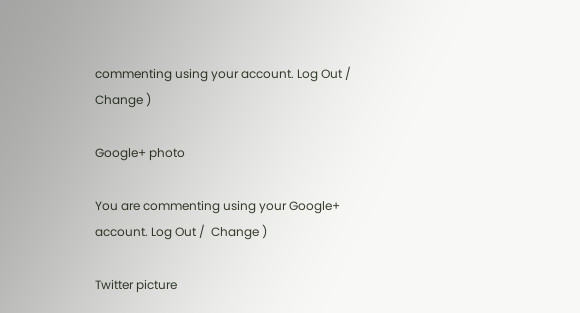commenting using your account. Log Out /  Change )

Google+ photo

You are commenting using your Google+ account. Log Out /  Change )

Twitter picture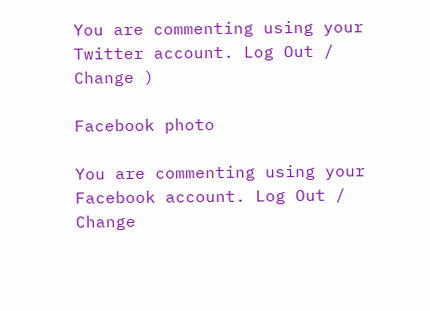You are commenting using your Twitter account. Log Out /  Change )

Facebook photo

You are commenting using your Facebook account. Log Out /  Change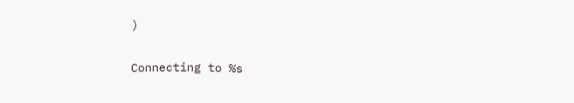)


Connecting to %s